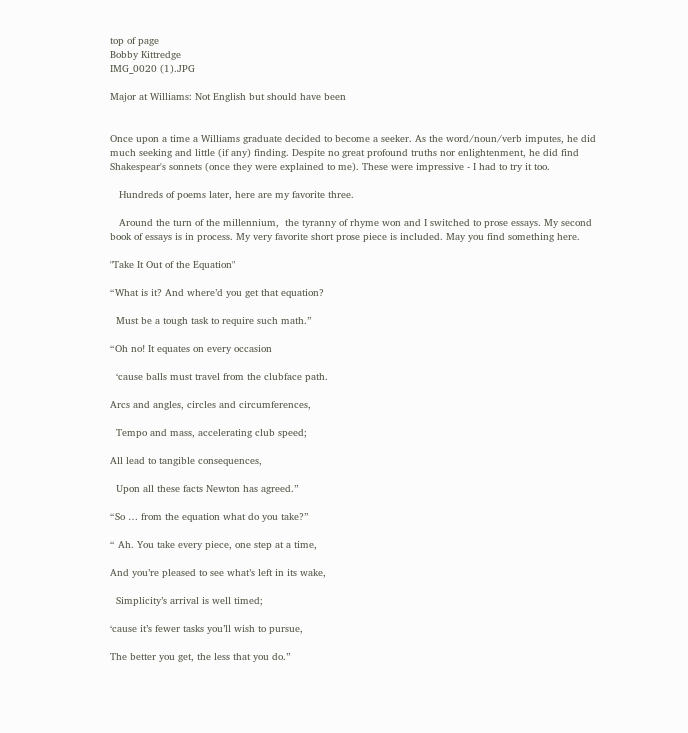top of page
Bobby Kittredge
IMG_0020 (1).JPG

Major at Williams: Not English but should have been


Once upon a time a Williams graduate decided to become a seeker. As the word/noun/verb imputes, he did much seeking and little (if any) finding. Despite no great profound truths nor enlightenment, he did find Shakespear's sonnets (once they were explained to me). These were impressive - I had to try it too.

   Hundreds of poems later, here are my favorite three.

   Around the turn of the millennium,  the tyranny of rhyme won and I switched to prose essays. My second book of essays is in process. My very favorite short prose piece is included. May you find something here.

"Take It Out of the Equation"

“What is it? And where’d you get that equation?

  Must be a tough task to require such math.”

“Oh no! It equates on every occasion

  ‘cause balls must travel from the clubface path.

Arcs and angles, circles and circumferences,

  Tempo and mass, accelerating club speed;

All lead to tangible consequences,

  Upon all these facts Newton has agreed.”

“So … from the equation what do you take?”

“ Ah. You take every piece, one step at a time,

And you’re pleased to see what’s left in its wake,

  Simplicity’s arrival is well timed;

‘cause it’s fewer tasks you’ll wish to pursue,

The better you get, the less that you do.”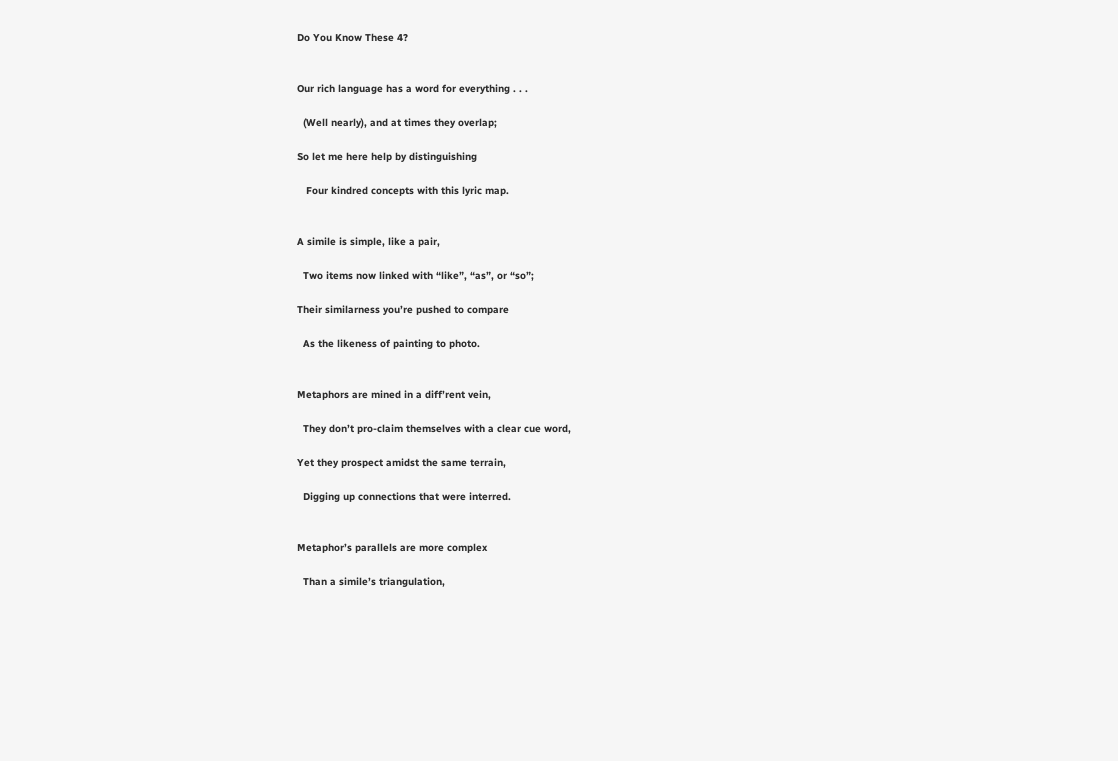Do You Know These 4?


Our rich language has a word for everything . . .

  (Well nearly), and at times they overlap;

So let me here help by distinguishing

   Four kindred concepts with this lyric map.


A simile is simple, like a pair,

  Two items now linked with “like”, “as”, or “so”;

Their similarness you’re pushed to compare

  As the likeness of painting to photo.


Metaphors are mined in a diff’rent vein,

  They don’t pro-claim themselves with a clear cue word,

Yet they prospect amidst the same terrain,

  Digging up connections that were interred.


Metaphor’s parallels are more complex

  Than a simile’s triangulation,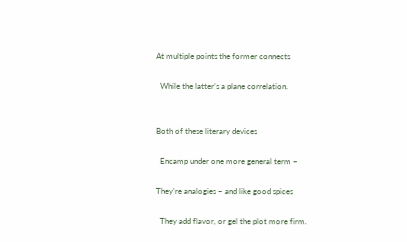At multiple points the former connects

  While the latter’s a plane correlation.


Both of these literary devices

  Encamp under one more general term –

They’re analogies – and like good spices

  They add flavor, or gel the plot more firm.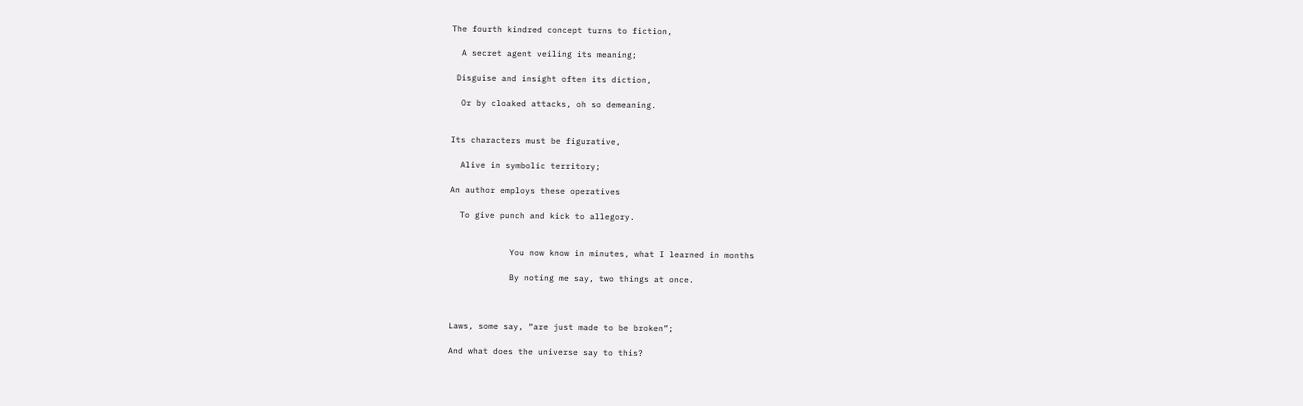The fourth kindred concept turns to fiction,

  A secret agent veiling its meaning;

 Disguise and insight often its diction,

  Or by cloaked attacks, oh so demeaning.


Its characters must be figurative,

  Alive in symbolic territory;

An author employs these operatives

  To give punch and kick to allegory.


            You now know in minutes, what I learned in months

            By noting me say, two things at once.



Laws, some say, “are just made to be broken”;

And what does the universe say to this?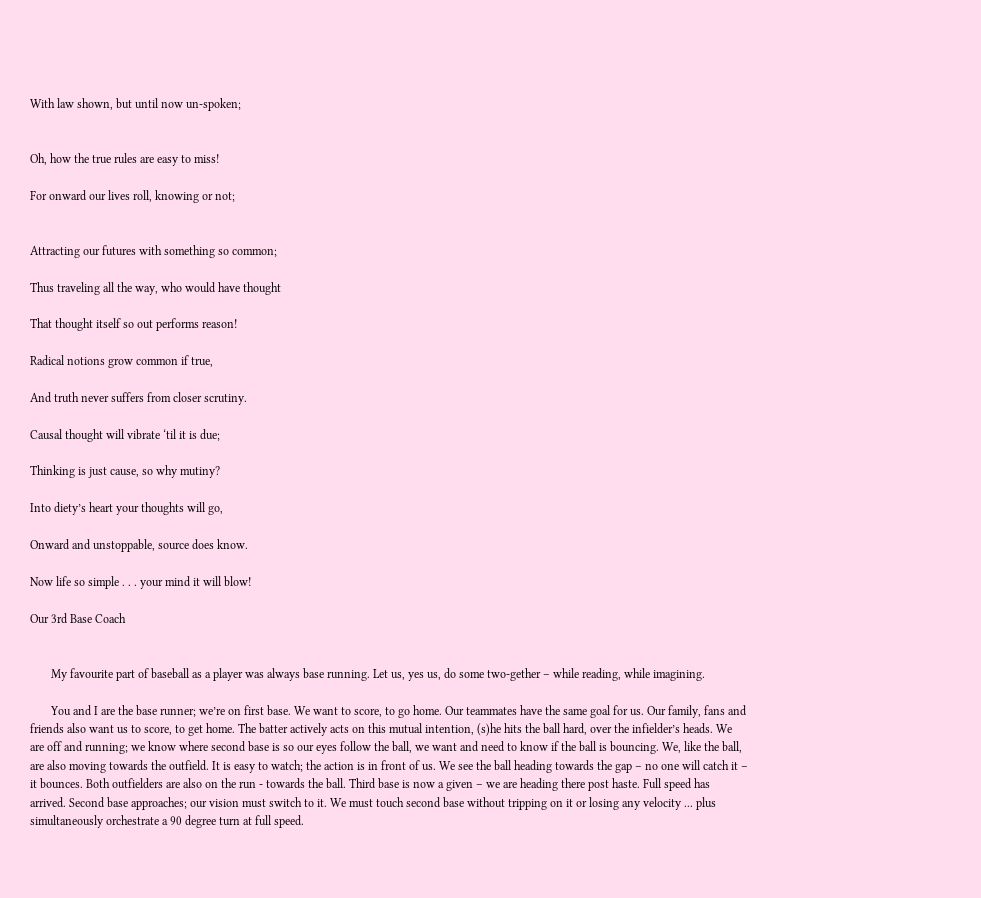With law shown, but until now un-spoken;


Oh, how the true rules are easy to miss!

For onward our lives roll, knowing or not;


Attracting our futures with something so common;

Thus traveling all the way, who would have thought

That thought itself so out performs reason!

Radical notions grow common if true,

And truth never suffers from closer scrutiny.

Causal thought will vibrate ‘til it is due;

Thinking is just cause, so why mutiny?

Into diety’s heart your thoughts will go,

Onward and unstoppable, source does know.

Now life so simple . . . your mind it will blow!

Our 3rd Base Coach


       My favourite part of baseball as a player was always base running. Let us, yes us, do some two-gether – while reading, while imagining.

       You and I are the base runner; we’re on first base. We want to score, to go home. Our teammates have the same goal for us. Our family, fans and friends also want us to score, to get home. The batter actively acts on this mutual intention, (s)he hits the ball hard, over the infielder’s heads. We are off and running; we know where second base is so our eyes follow the ball, we want and need to know if the ball is bouncing. We, like the ball, are also moving towards the outfield. It is easy to watch; the action is in front of us. We see the ball heading towards the gap – no one will catch it – it bounces. Both outfielders are also on the run - towards the ball. Third base is now a given – we are heading there post haste. Full speed has arrived. Second base approaches; our vision must switch to it. We must touch second base without tripping on it or losing any velocity ... plus simultaneously orchestrate a 90 degree turn at full speed.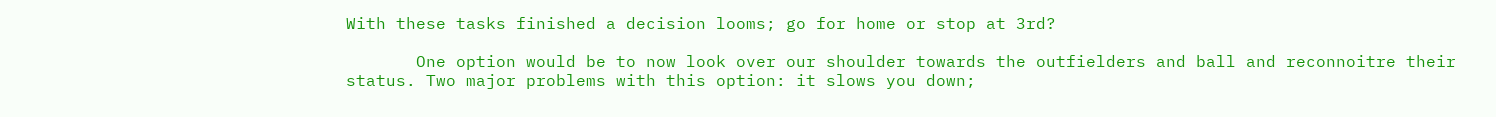With these tasks finished a decision looms; go for home or stop at 3rd?

       One option would be to now look over our shoulder towards the outfielders and ball and reconnoitre their status. Two major problems with this option: it slows you down;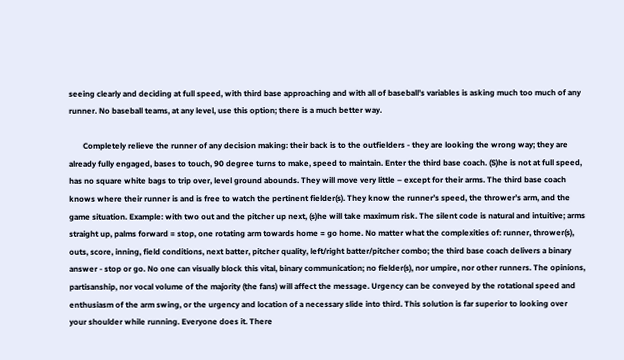seeing clearly and deciding at full speed, with third base approaching and with all of baseball’s variables is asking much too much of any runner. No baseball teams, at any level, use this option; there is a much better way.

       Completely relieve the runner of any decision making: their back is to the outfielders - they are looking the wrong way; they are already fully engaged, bases to touch, 90 degree turns to make, speed to maintain. Enter the third base coach. (S)he is not at full speed, has no square white bags to trip over, level ground abounds. They will move very little – except for their arms. The third base coach knows where their runner is and is free to watch the pertinent fielder(s). They know the runner’s speed, the thrower’s arm, and the game situation. Example: with two out and the pitcher up next, (s)he will take maximum risk. The silent code is natural and intuitive; arms straight up, palms forward = stop, one rotating arm towards home = go home. No matter what the complexities of: runner, thrower(s), outs, score, inning, field conditions, next batter, pitcher quality, left/right batter/pitcher combo; the third base coach delivers a binary answer - stop or go. No one can visually block this vital, binary communication; no fielder(s), nor umpire, nor other runners. The opinions, partisanship, nor vocal volume of the majority (the fans) will affect the message. Urgency can be conveyed by the rotational speed and enthusiasm of the arm swing, or the urgency and location of a necessary slide into third. This solution is far superior to looking over your shoulder while running. Everyone does it. There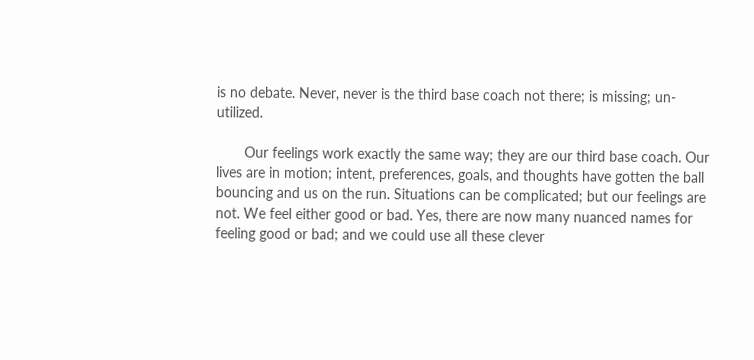is no debate. Never, never is the third base coach not there; is missing; un-utilized.

       Our feelings work exactly the same way; they are our third base coach. Our lives are in motion; intent, preferences, goals, and thoughts have gotten the ball bouncing and us on the run. Situations can be complicated; but our feelings are not. We feel either good or bad. Yes, there are now many nuanced names for feeling good or bad; and we could use all these clever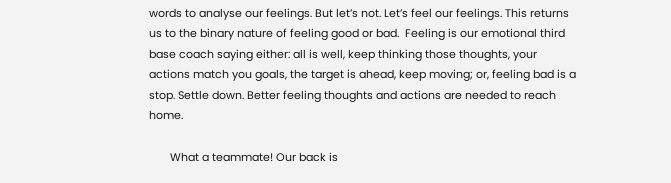words to analyse our feelings. But let’s not. Let’s feel our feelings. This returns us to the binary nature of feeling good or bad.  Feeling is our emotional third base coach saying either: all is well, keep thinking those thoughts, your actions match you goals, the target is ahead, keep moving; or, feeling bad is a stop. Settle down. Better feeling thoughts and actions are needed to reach home.

       What a teammate! Our back is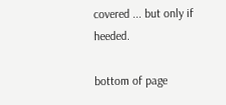covered ... but only if heeded.

bottom of page